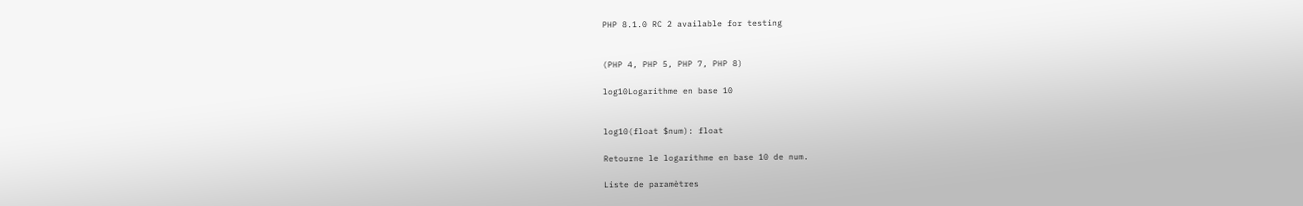PHP 8.1.0 RC 2 available for testing


(PHP 4, PHP 5, PHP 7, PHP 8)

log10Logarithme en base 10


log10(float $num): float

Retourne le logarithme en base 10 de num.

Liste de paramètres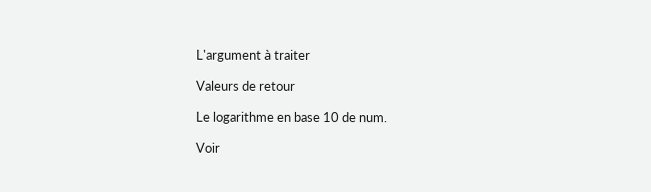L'argument à traiter

Valeurs de retour

Le logarithme en base 10 de num.

Voir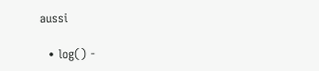aussi

  • log() -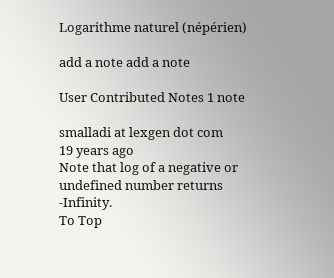Logarithme naturel (népérien)

add a note add a note

User Contributed Notes 1 note

smalladi at lexgen dot com
19 years ago
Note that log of a negative or undefined number returns -Infinity.
To Top